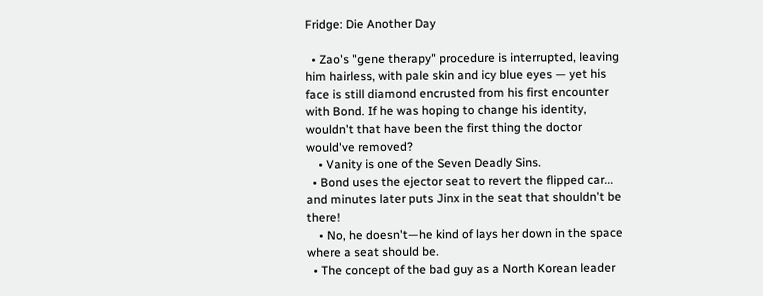Fridge: Die Another Day

  • Zao's "gene therapy" procedure is interrupted, leaving him hairless, with pale skin and icy blue eyes — yet his face is still diamond encrusted from his first encounter with Bond. If he was hoping to change his identity, wouldn't that have been the first thing the doctor would've removed?
    • Vanity is one of the Seven Deadly Sins.
  • Bond uses the ejector seat to revert the flipped car... and minutes later puts Jinx in the seat that shouldn't be there!
    • No, he doesn't—he kind of lays her down in the space where a seat should be.
  • The concept of the bad guy as a North Korean leader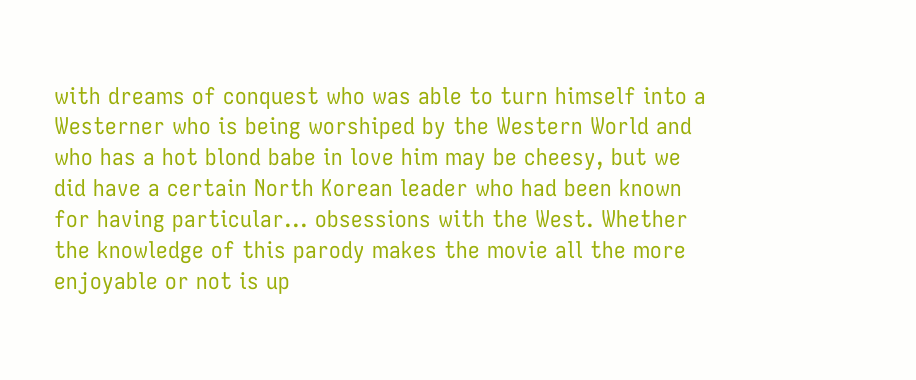with dreams of conquest who was able to turn himself into a Westerner who is being worshiped by the Western World and who has a hot blond babe in love him may be cheesy, but we did have a certain North Korean leader who had been known for having particular... obsessions with the West. Whether the knowledge of this parody makes the movie all the more enjoyable or not is up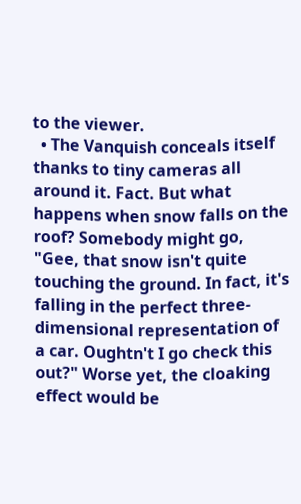to the viewer.
  • The Vanquish conceals itself thanks to tiny cameras all around it. Fact. But what happens when snow falls on the roof? Somebody might go, "Gee, that snow isn't quite touching the ground. In fact, it's falling in the perfect three-dimensional representation of a car. Oughtn't I go check this out?" Worse yet, the cloaking effect would be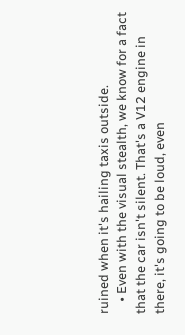ruined when it's hailing taxis outside.
    • Even with the visual stealth, we know for a fact that the car isn't silent. That's a V12 engine in there, it's going to be loud, even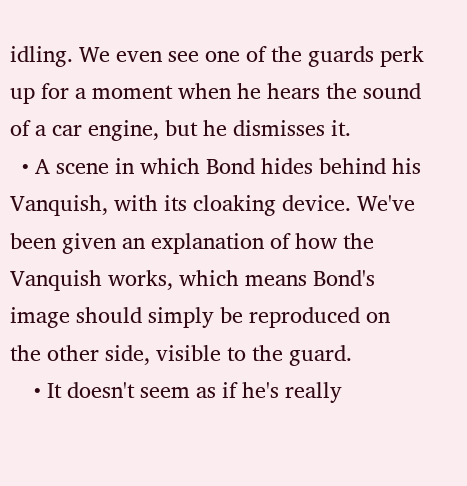idling. We even see one of the guards perk up for a moment when he hears the sound of a car engine, but he dismisses it.
  • A scene in which Bond hides behind his Vanquish, with its cloaking device. We've been given an explanation of how the Vanquish works, which means Bond's image should simply be reproduced on the other side, visible to the guard.
    • It doesn't seem as if he's really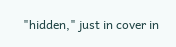"hidden," just in cover in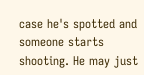case he's spotted and someone starts shooting. He may just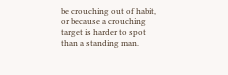be crouching out of habit, or because a crouching target is harder to spot than a standing man.